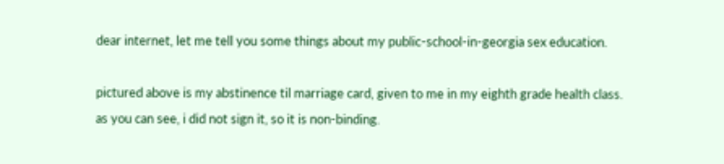dear internet, let me tell you some things about my public-school-in-georgia sex education.

pictured above is my abstinence til marriage card, given to me in my eighth grade health class. as you can see, i did not sign it, so it is non-binding.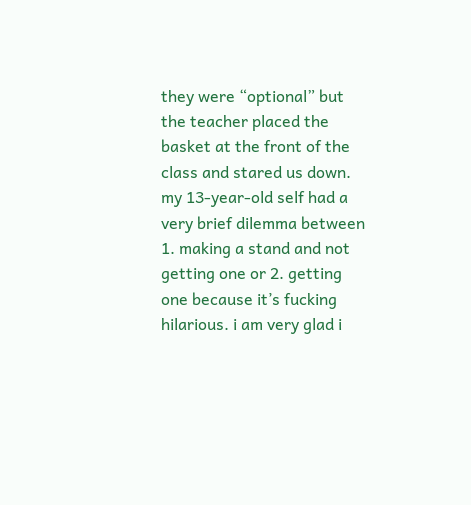they were “optional” but the teacher placed the basket at the front of the class and stared us down. my 13-year-old self had a very brief dilemma between 1. making a stand and not getting one or 2. getting one because it’s fucking hilarious. i am very glad i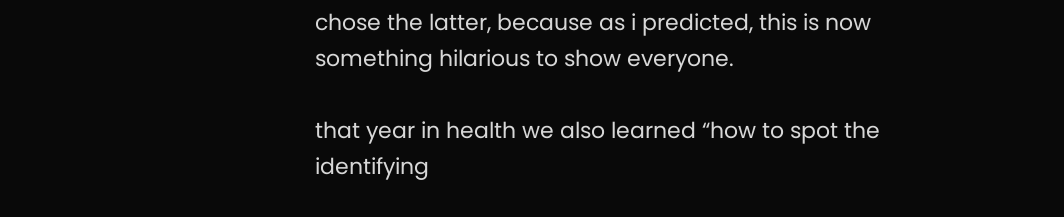chose the latter, because as i predicted, this is now something hilarious to show everyone.

that year in health we also learned “how to spot the identifying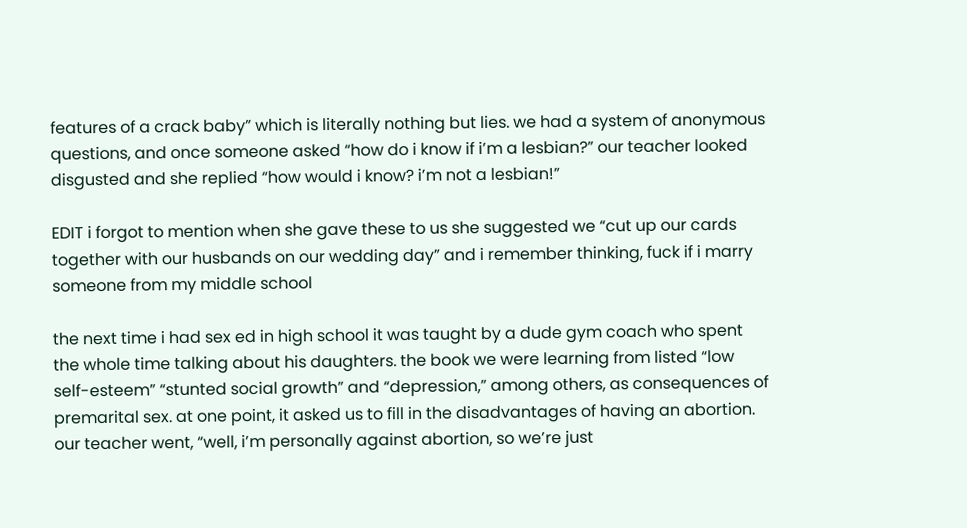features of a crack baby” which is literally nothing but lies. we had a system of anonymous questions, and once someone asked “how do i know if i’m a lesbian?” our teacher looked disgusted and she replied “how would i know? i’m not a lesbian!”

EDIT i forgot to mention when she gave these to us she suggested we “cut up our cards together with our husbands on our wedding day” and i remember thinking, fuck if i marry someone from my middle school

the next time i had sex ed in high school it was taught by a dude gym coach who spent the whole time talking about his daughters. the book we were learning from listed “low self-esteem” “stunted social growth” and “depression,” among others, as consequences of premarital sex. at one point, it asked us to fill in the disadvantages of having an abortion. our teacher went, “well, i’m personally against abortion, so we’re just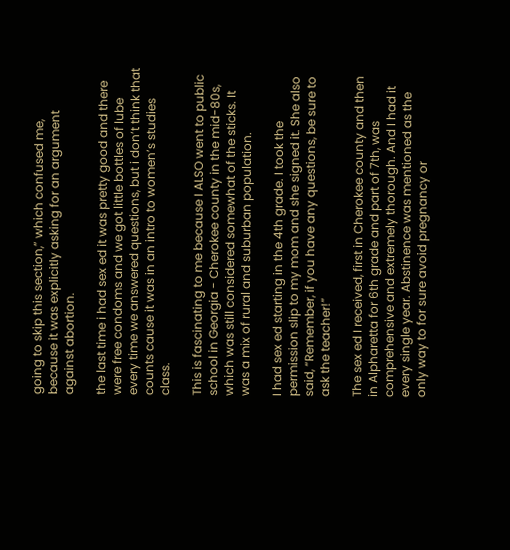going to skip this section,” which confused me, because it was explicitly asking for an argument against abortion.

the last time i had sex ed it was pretty good and there were free condoms and we got little bottles of lube every time we answered questions, but i don’t think that counts cause it was in an intro to women’s studies class.

This is fascinating to me because I ALSO went to public school in Georgia - Cherokee county in the mid-80s, which was still considered somewhat of the sticks. It was a mix of rural and suburban population.

I had sex ed starting in the 4th grade. I took the permission slip to my mom and she signed it. She also said, “Remember, if you have any questions, be sure to ask the teacher!”

The sex ed I received, first in Cherokee county and then in Alpharetta for 6th grade and part of 7th, was comprehensive and extremely thorough. And I had it every single year. Abstinence was mentioned as the only way to for sure avoid pregnancy or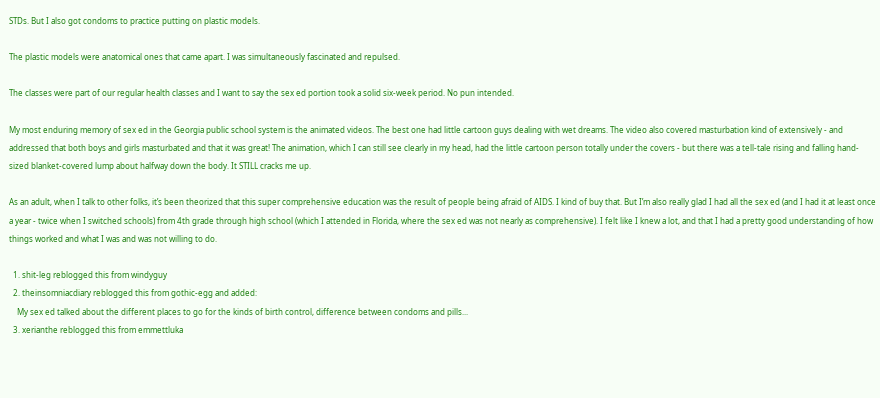STDs. But I also got condoms to practice putting on plastic models.

The plastic models were anatomical ones that came apart. I was simultaneously fascinated and repulsed.

The classes were part of our regular health classes and I want to say the sex ed portion took a solid six-week period. No pun intended.

My most enduring memory of sex ed in the Georgia public school system is the animated videos. The best one had little cartoon guys dealing with wet dreams. The video also covered masturbation kind of extensively - and addressed that both boys and girls masturbated and that it was great! The animation, which I can still see clearly in my head, had the little cartoon person totally under the covers - but there was a tell-tale rising and falling hand-sized blanket-covered lump about halfway down the body. It STILL cracks me up.

As an adult, when I talk to other folks, it’s been theorized that this super comprehensive education was the result of people being afraid of AIDS. I kind of buy that. But I’m also really glad I had all the sex ed (and I had it at least once a year - twice when I switched schools) from 4th grade through high school (which I attended in Florida, where the sex ed was not nearly as comprehensive). I felt like I knew a lot, and that I had a pretty good understanding of how things worked and what I was and was not willing to do.

  1. shit-leg reblogged this from windyguy
  2. theinsomniacdiary reblogged this from gothic-egg and added:
    My sex ed talked about the different places to go for the kinds of birth control, difference between condoms and pills...
  3. xerianthe reblogged this from emmettluka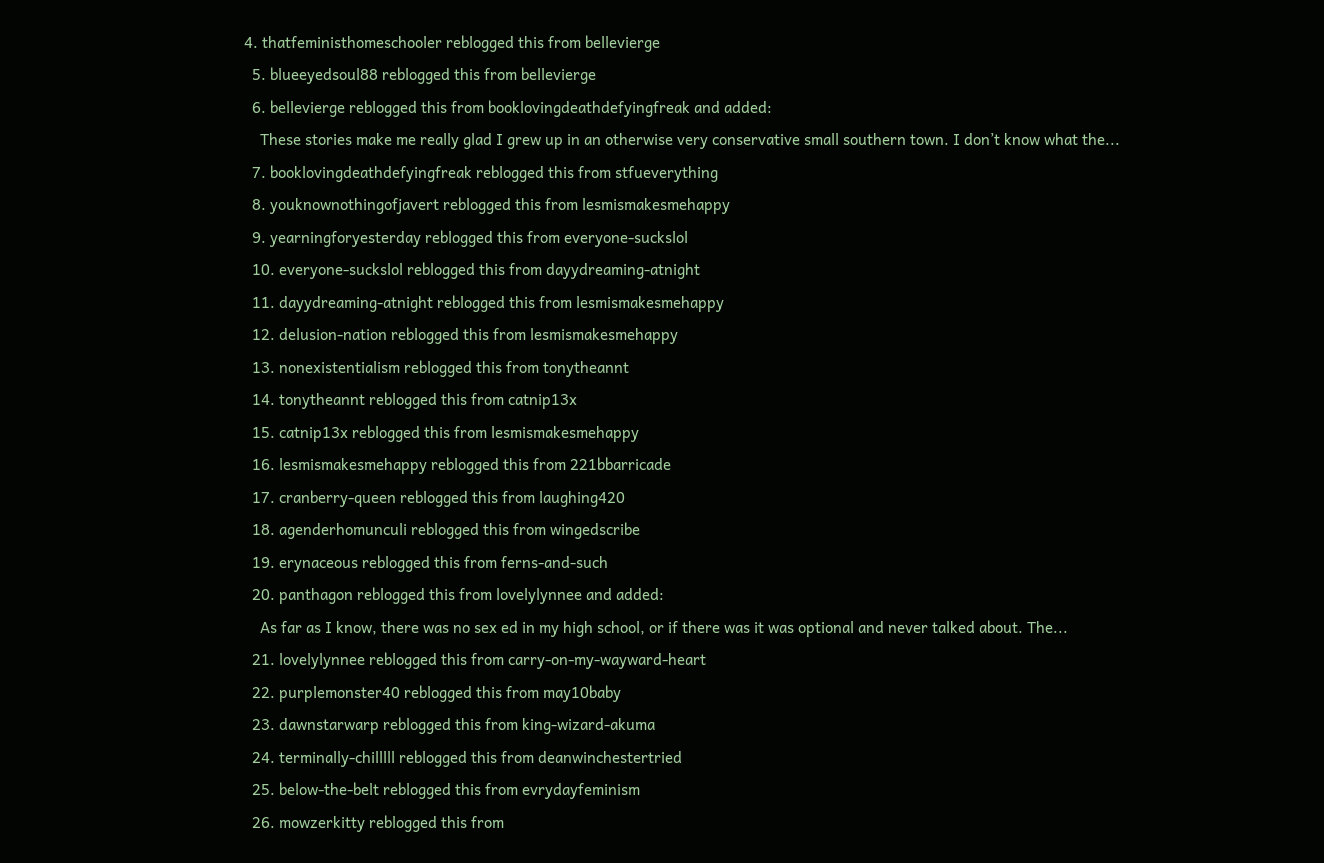4. thatfeministhomeschooler reblogged this from bellevierge
  5. blueeyedsoul88 reblogged this from bellevierge
  6. bellevierge reblogged this from booklovingdeathdefyingfreak and added:
    These stories make me really glad I grew up in an otherwise very conservative small southern town. I don’t know what the...
  7. booklovingdeathdefyingfreak reblogged this from stfueverything
  8. youknownothingofjavert reblogged this from lesmismakesmehappy
  9. yearningforyesterday reblogged this from everyone-suckslol
  10. everyone-suckslol reblogged this from dayydreaming-atnight
  11. dayydreaming-atnight reblogged this from lesmismakesmehappy
  12. delusion-nation reblogged this from lesmismakesmehappy
  13. nonexistentialism reblogged this from tonytheannt
  14. tonytheannt reblogged this from catnip13x
  15. catnip13x reblogged this from lesmismakesmehappy
  16. lesmismakesmehappy reblogged this from 221bbarricade
  17. cranberry-queen reblogged this from laughing420
  18. agenderhomunculi reblogged this from wingedscribe
  19. erynaceous reblogged this from ferns-and-such
  20. panthagon reblogged this from lovelylynnee and added:
    As far as I know, there was no sex ed in my high school, or if there was it was optional and never talked about. The...
  21. lovelylynnee reblogged this from carry-on-my-wayward-heart
  22. purplemonster40 reblogged this from may10baby
  23. dawnstarwarp reblogged this from king-wizard-akuma
  24. terminally-chilllll reblogged this from deanwinchestertried
  25. below-the-belt reblogged this from evrydayfeminism
  26. mowzerkitty reblogged this from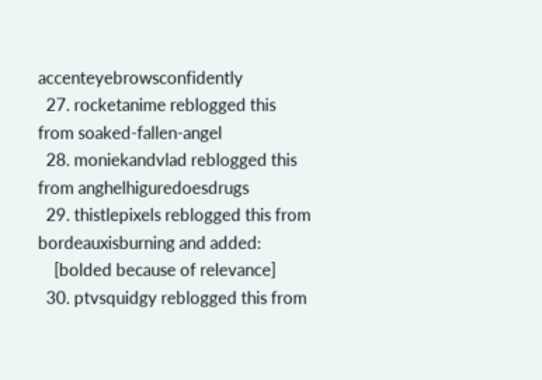accenteyebrowsconfidently
  27. rocketanime reblogged this from soaked-fallen-angel
  28. moniekandvlad reblogged this from anghelhiguredoesdrugs
  29. thistlepixels reblogged this from bordeauxisburning and added:
    [bolded because of relevance]
  30. ptvsquidgy reblogged this from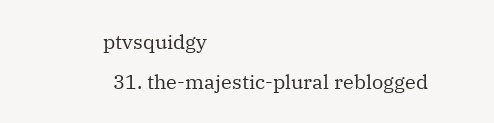ptvsquidgy
  31. the-majestic-plural reblogged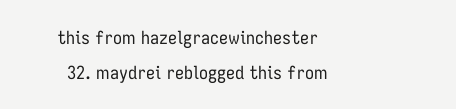this from hazelgracewinchester
  32. maydrei reblogged this from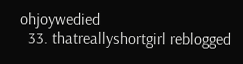ohjoywedied
  33. thatreallyshortgirl reblogged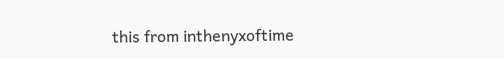this from inthenyxoftime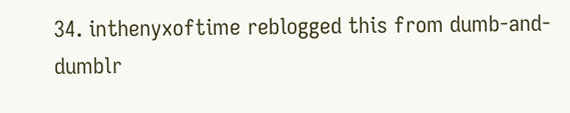34. inthenyxoftime reblogged this from dumb-and-dumblr